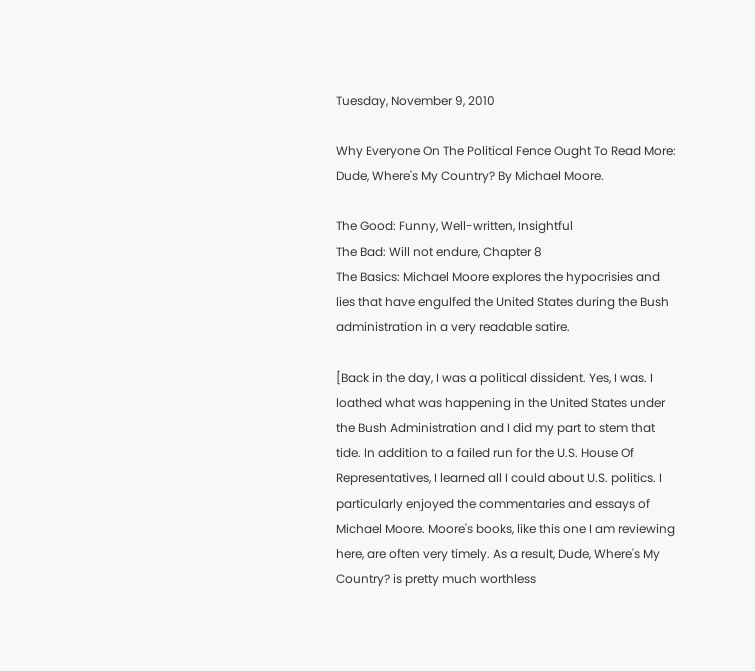Tuesday, November 9, 2010

Why Everyone On The Political Fence Ought To Read More: Dude, Where's My Country? By Michael Moore.

The Good: Funny, Well-written, Insightful
The Bad: Will not endure, Chapter 8
The Basics: Michael Moore explores the hypocrisies and lies that have engulfed the United States during the Bush administration in a very readable satire.

[Back in the day, I was a political dissident. Yes, I was. I loathed what was happening in the United States under the Bush Administration and I did my part to stem that tide. In addition to a failed run for the U.S. House Of Representatives, I learned all I could about U.S. politics. I particularly enjoyed the commentaries and essays of Michael Moore. Moore's books, like this one I am reviewing here, are often very timely. As a result, Dude, Where's My Country? is pretty much worthless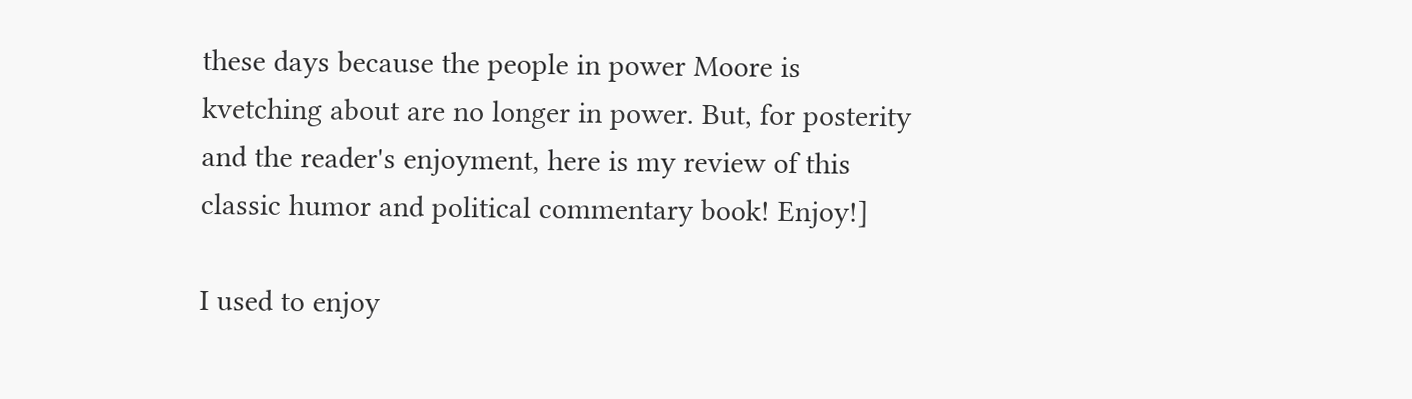these days because the people in power Moore is kvetching about are no longer in power. But, for posterity and the reader's enjoyment, here is my review of this classic humor and political commentary book! Enjoy!]

I used to enjoy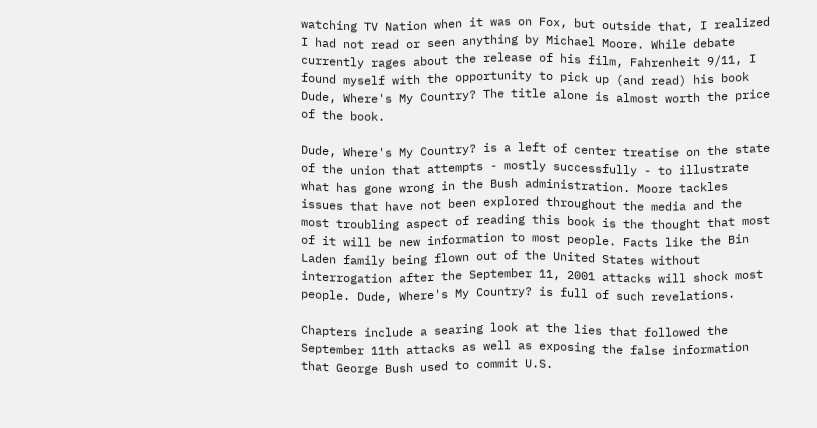watching TV Nation when it was on Fox, but outside that, I realized I had not read or seen anything by Michael Moore. While debate currently rages about the release of his film, Fahrenheit 9/11, I found myself with the opportunity to pick up (and read) his book Dude, Where's My Country? The title alone is almost worth the price of the book.

Dude, Where's My Country? is a left of center treatise on the state of the union that attempts - mostly successfully - to illustrate what has gone wrong in the Bush administration. Moore tackles issues that have not been explored throughout the media and the most troubling aspect of reading this book is the thought that most of it will be new information to most people. Facts like the Bin Laden family being flown out of the United States without interrogation after the September 11, 2001 attacks will shock most people. Dude, Where's My Country? is full of such revelations.

Chapters include a searing look at the lies that followed the September 11th attacks as well as exposing the false information that George Bush used to commit U.S.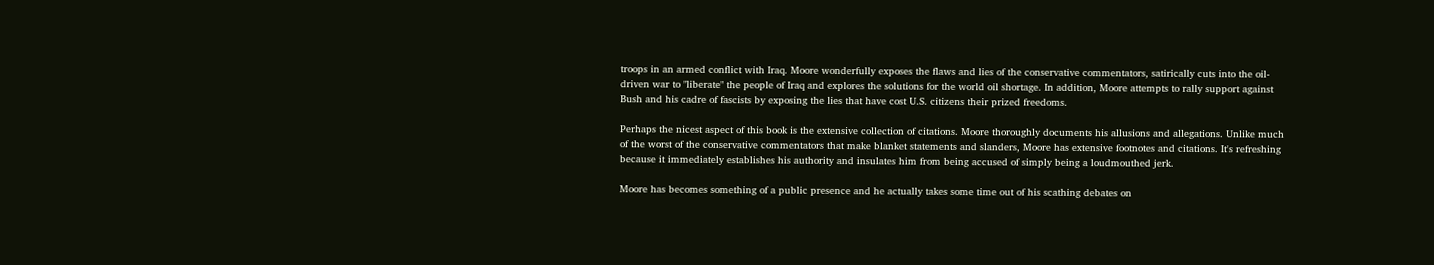troops in an armed conflict with Iraq. Moore wonderfully exposes the flaws and lies of the conservative commentators, satirically cuts into the oil-driven war to "liberate" the people of Iraq and explores the solutions for the world oil shortage. In addition, Moore attempts to rally support against Bush and his cadre of fascists by exposing the lies that have cost U.S. citizens their prized freedoms.

Perhaps the nicest aspect of this book is the extensive collection of citations. Moore thoroughly documents his allusions and allegations. Unlike much of the worst of the conservative commentators that make blanket statements and slanders, Moore has extensive footnotes and citations. It's refreshing because it immediately establishes his authority and insulates him from being accused of simply being a loudmouthed jerk.

Moore has becomes something of a public presence and he actually takes some time out of his scathing debates on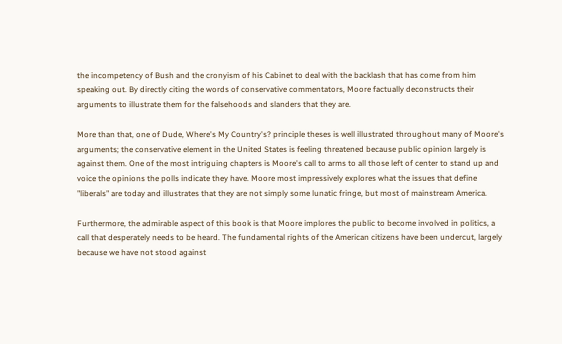the incompetency of Bush and the cronyism of his Cabinet to deal with the backlash that has come from him speaking out. By directly citing the words of conservative commentators, Moore factually deconstructs their arguments to illustrate them for the falsehoods and slanders that they are.

More than that, one of Dude, Where's My Country's? principle theses is well illustrated throughout many of Moore's arguments; the conservative element in the United States is feeling threatened because public opinion largely is against them. One of the most intriguing chapters is Moore's call to arms to all those left of center to stand up and voice the opinions the polls indicate they have. Moore most impressively explores what the issues that define "liberals" are today and illustrates that they are not simply some lunatic fringe, but most of mainstream America.

Furthermore, the admirable aspect of this book is that Moore implores the public to become involved in politics, a call that desperately needs to be heard. The fundamental rights of the American citizens have been undercut, largely because we have not stood against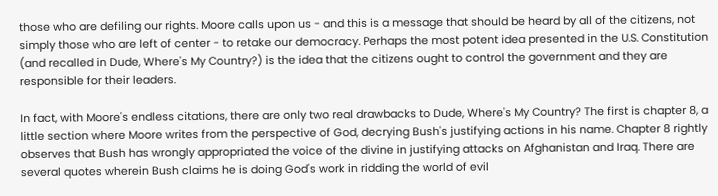those who are defiling our rights. Moore calls upon us - and this is a message that should be heard by all of the citizens, not simply those who are left of center - to retake our democracy. Perhaps the most potent idea presented in the U.S. Constitution (and recalled in Dude, Where's My Country?) is the idea that the citizens ought to control the government and they are responsible for their leaders.

In fact, with Moore's endless citations, there are only two real drawbacks to Dude, Where's My Country? The first is chapter 8, a little section where Moore writes from the perspective of God, decrying Bush's justifying actions in his name. Chapter 8 rightly observes that Bush has wrongly appropriated the voice of the divine in justifying attacks on Afghanistan and Iraq. There are several quotes wherein Bush claims he is doing God's work in ridding the world of evil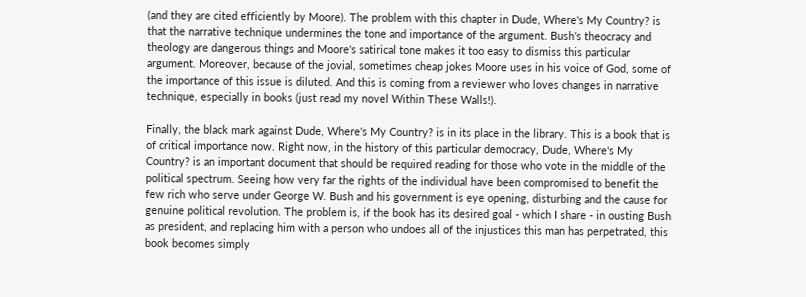(and they are cited efficiently by Moore). The problem with this chapter in Dude, Where's My Country? is that the narrative technique undermines the tone and importance of the argument. Bush's theocracy and theology are dangerous things and Moore's satirical tone makes it too easy to dismiss this particular argument. Moreover, because of the jovial, sometimes cheap jokes Moore uses in his voice of God, some of the importance of this issue is diluted. And this is coming from a reviewer who loves changes in narrative technique, especially in books (just read my novel Within These Walls!).

Finally, the black mark against Dude, Where's My Country? is in its place in the library. This is a book that is of critical importance now. Right now, in the history of this particular democracy, Dude, Where's My Country? is an important document that should be required reading for those who vote in the middle of the political spectrum. Seeing how very far the rights of the individual have been compromised to benefit the few rich who serve under George W. Bush and his government is eye opening, disturbing and the cause for genuine political revolution. The problem is, if the book has its desired goal - which I share - in ousting Bush as president, and replacing him with a person who undoes all of the injustices this man has perpetrated, this book becomes simply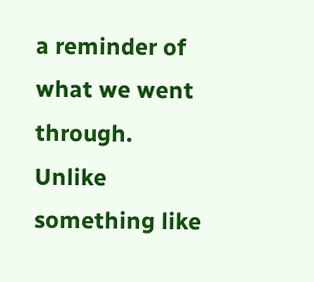a reminder of what we went through. Unlike something like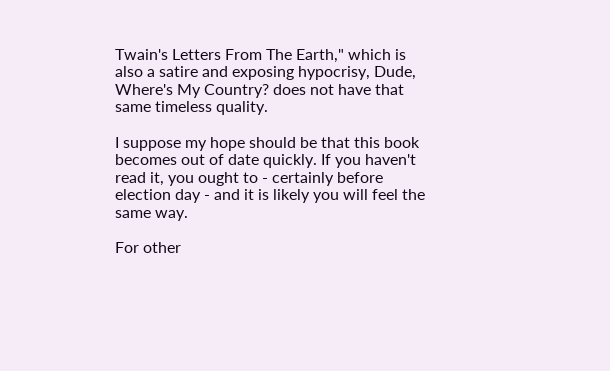Twain's Letters From The Earth," which is also a satire and exposing hypocrisy, Dude, Where's My Country? does not have that same timeless quality.

I suppose my hope should be that this book becomes out of date quickly. If you haven't read it, you ought to - certainly before election day - and it is likely you will feel the same way.

For other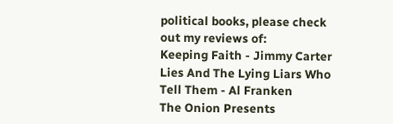political books, please check out my reviews of:
Keeping Faith - Jimmy Carter
Lies And The Lying Liars Who Tell Them - Al Franken
The Onion Presents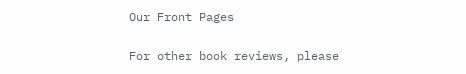Our Front Pages


For other book reviews, please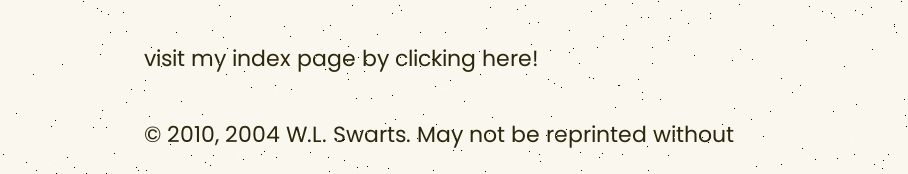visit my index page by clicking here!

© 2010, 2004 W.L. Swarts. May not be reprinted without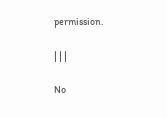permission.

| | |

No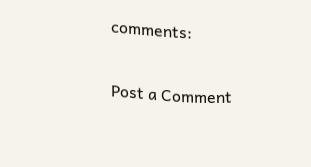comments:

Post a Comment